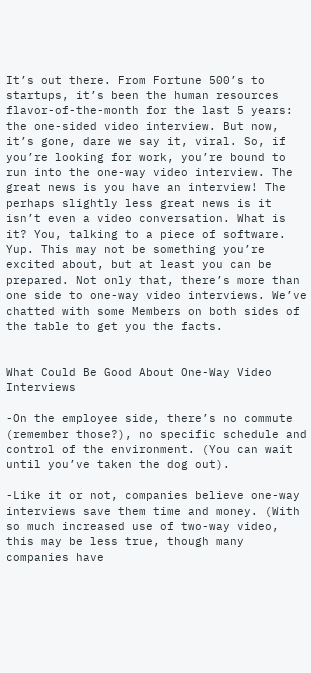It’s out there. From Fortune 500’s to startups, it’s been the human resources flavor-of-the-month for the last 5 years: the one-sided video interview. But now, it’s gone, dare we say it, viral. So, if you’re looking for work, you’re bound to run into the one-way video interview. The great news is you have an interview! The perhaps slightly less great news is it isn’t even a video conversation. What is it? You, talking to a piece of software. Yup. This may not be something you’re excited about, but at least you can be prepared. Not only that, there’s more than one side to one-way video interviews. We’ve chatted with some Members on both sides of the table to get you the facts.


What Could Be Good About One-Way Video Interviews

-On the employee side, there’s no commute (remember those?), no specific schedule and control of the environment. (You can wait until you’ve taken the dog out).

-Like it or not, companies believe one-way interviews save them time and money. (With so much increased use of two-way video, this may be less true, though many companies have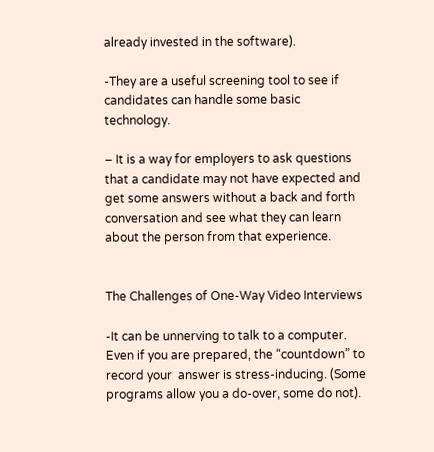already invested in the software).

-They are a useful screening tool to see if candidates can handle some basic technology.

– It is a way for employers to ask questions that a candidate may not have expected and get some answers without a back and forth conversation and see what they can learn about the person from that experience.


The Challenges of One-Way Video Interviews

-It can be unnerving to talk to a computer. Even if you are prepared, the “countdown” to record your  answer is stress-inducing. (Some programs allow you a do-over, some do not).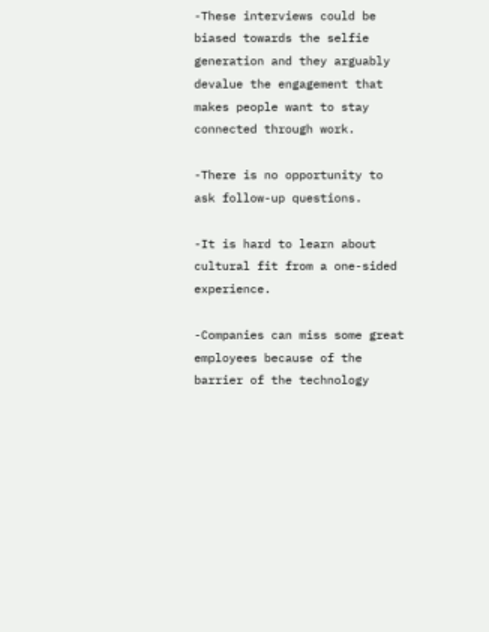-These interviews could be biased towards the selfie generation and they arguably devalue the engagement that makes people want to stay connected through work.

-There is no opportunity to ask follow-up questions.

-It is hard to learn about cultural fit from a one-sided experience.

-Companies can miss some great employees because of the barrier of the technology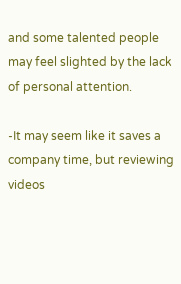and some talented people may feel slighted by the lack of personal attention.

-It may seem like it saves a company time, but reviewing videos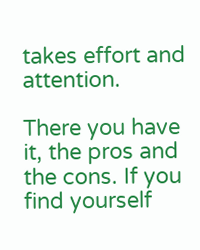takes effort and attention.

There you have it, the pros and the cons. If you find yourself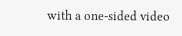with a one-sided video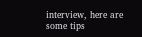interview, here are some tips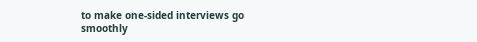to make one-sided interviews go smoothly